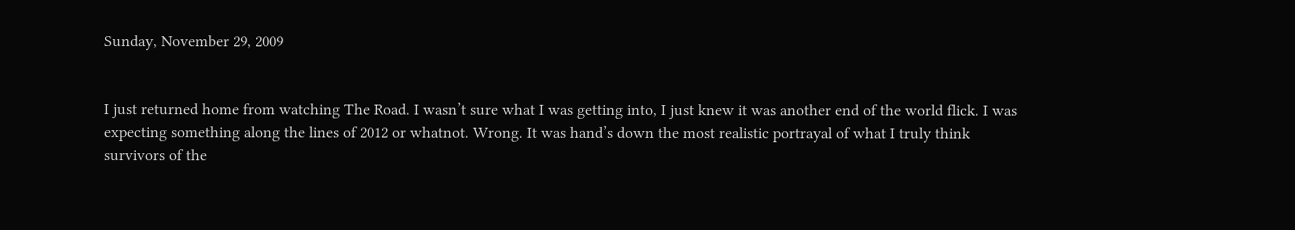Sunday, November 29, 2009


I just returned home from watching The Road. I wasn’t sure what I was getting into, I just knew it was another end of the world flick. I was expecting something along the lines of 2012 or whatnot. Wrong. It was hand’s down the most realistic portrayal of what I truly think survivors of the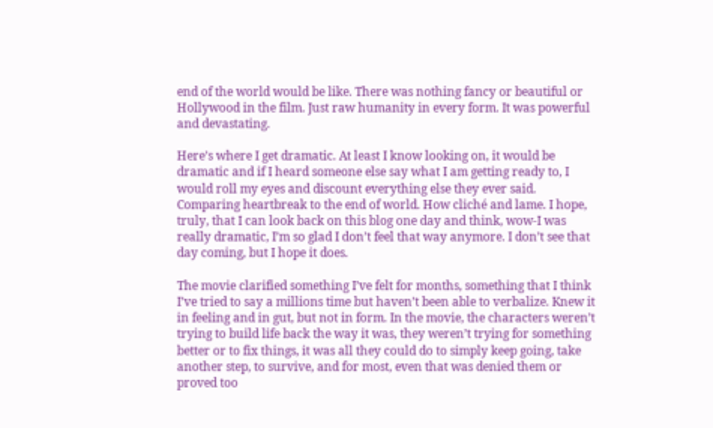end of the world would be like. There was nothing fancy or beautiful or Hollywood in the film. Just raw humanity in every form. It was powerful and devastating.

Here’s where I get dramatic. At least I know looking on, it would be dramatic and if I heard someone else say what I am getting ready to, I would roll my eyes and discount everything else they ever said. Comparing heartbreak to the end of world. How cliché and lame. I hope, truly, that I can look back on this blog one day and think, wow-I was really dramatic, I’m so glad I don’t feel that way anymore. I don’t see that day coming, but I hope it does.

The movie clarified something I’ve felt for months, something that I think I’ve tried to say a millions time but haven’t been able to verbalize. Knew it in feeling and in gut, but not in form. In the movie, the characters weren’t trying to build life back the way it was, they weren’t trying for something better or to fix things, it was all they could do to simply keep going, take another step, to survive, and for most, even that was denied them or proved too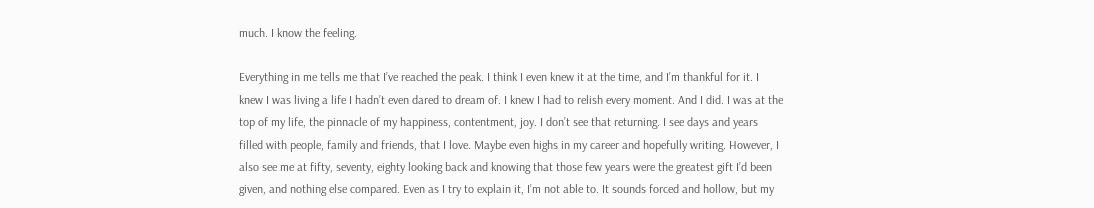much. I know the feeling.

Everything in me tells me that I’ve reached the peak. I think I even knew it at the time, and I’m thankful for it. I knew I was living a life I hadn’t even dared to dream of. I knew I had to relish every moment. And I did. I was at the top of my life, the pinnacle of my happiness, contentment, joy. I don’t see that returning. I see days and years filled with people, family and friends, that I love. Maybe even highs in my career and hopefully writing. However, I also see me at fifty, seventy, eighty looking back and knowing that those few years were the greatest gift I’d been given, and nothing else compared. Even as I try to explain it, I’m not able to. It sounds forced and hollow, but my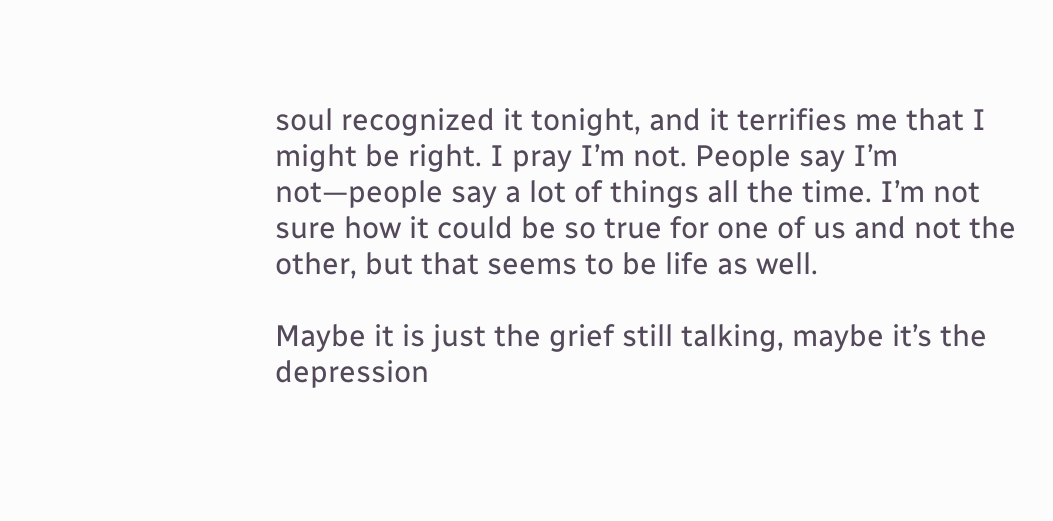soul recognized it tonight, and it terrifies me that I might be right. I pray I’m not. People say I’m not—people say a lot of things all the time. I’m not sure how it could be so true for one of us and not the other, but that seems to be life as well.

Maybe it is just the grief still talking, maybe it’s the depression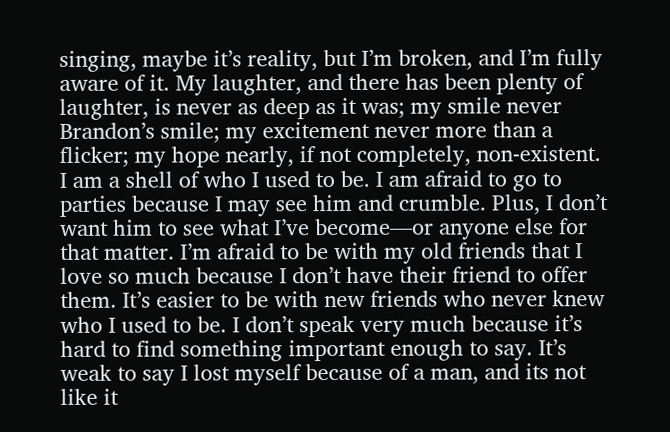singing, maybe it’s reality, but I’m broken, and I’m fully aware of it. My laughter, and there has been plenty of laughter, is never as deep as it was; my smile never Brandon’s smile; my excitement never more than a flicker; my hope nearly, if not completely, non-existent. I am a shell of who I used to be. I am afraid to go to parties because I may see him and crumble. Plus, I don’t want him to see what I’ve become—or anyone else for that matter. I’m afraid to be with my old friends that I love so much because I don’t have their friend to offer them. It’s easier to be with new friends who never knew who I used to be. I don’t speak very much because it’s hard to find something important enough to say. It’s weak to say I lost myself because of a man, and its not like it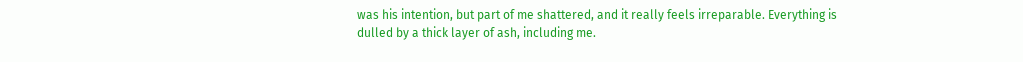was his intention, but part of me shattered, and it really feels irreparable. Everything is dulled by a thick layer of ash, including me.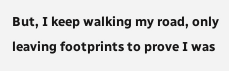But, I keep walking my road, only leaving footprints to prove I was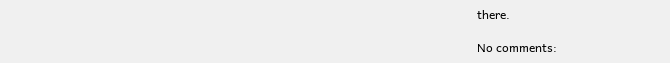there.

No comments: